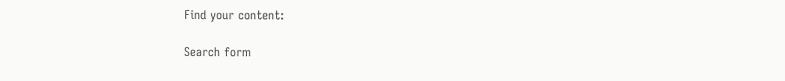Find your content:

Search form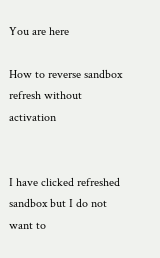You are here

How to reverse sandbox refresh without activation


I have clicked refreshed sandbox but I do not want to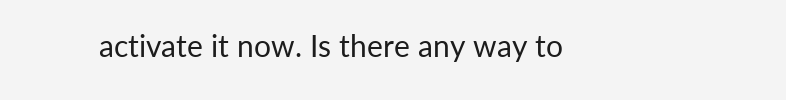activate it now. Is there any way to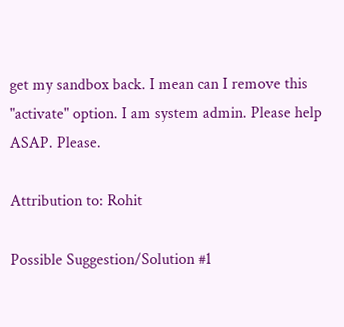get my sandbox back. I mean can I remove this "activate" option. I am system admin. Please help ASAP. Please.

Attribution to: Rohit

Possible Suggestion/Solution #1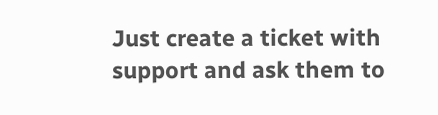Just create a ticket with support and ask them to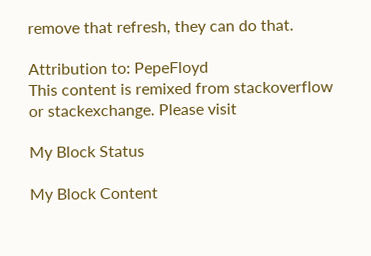remove that refresh, they can do that.

Attribution to: PepeFloyd
This content is remixed from stackoverflow or stackexchange. Please visit

My Block Status

My Block Content